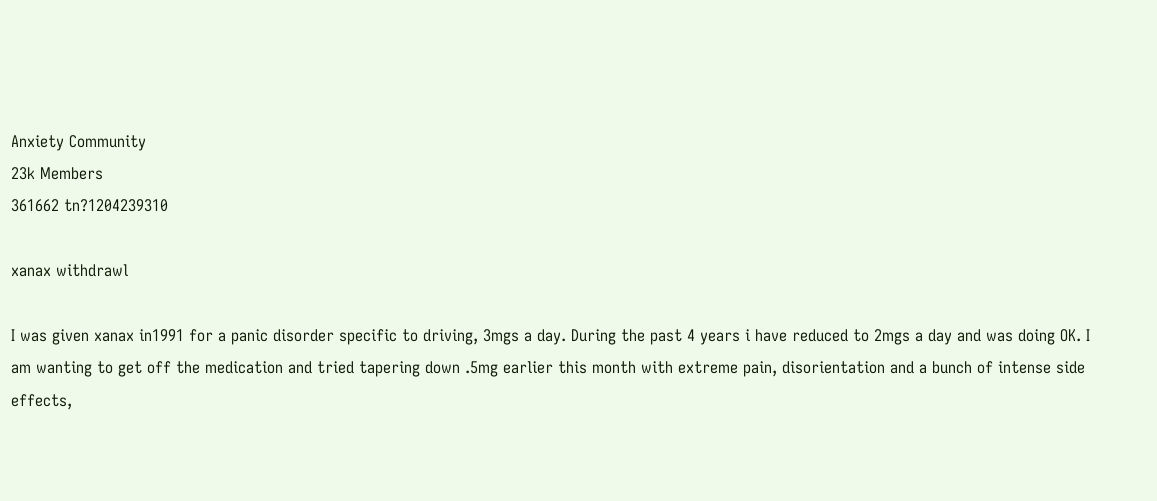Anxiety Community
23k Members
361662 tn?1204239310

xanax withdrawl

I was given xanax in1991 for a panic disorder specific to driving, 3mgs a day. During the past 4 years i have reduced to 2mgs a day and was doing OK. I am wanting to get off the medication and tried tapering down .5mg earlier this month with extreme pain, disorientation and a bunch of intense side effects,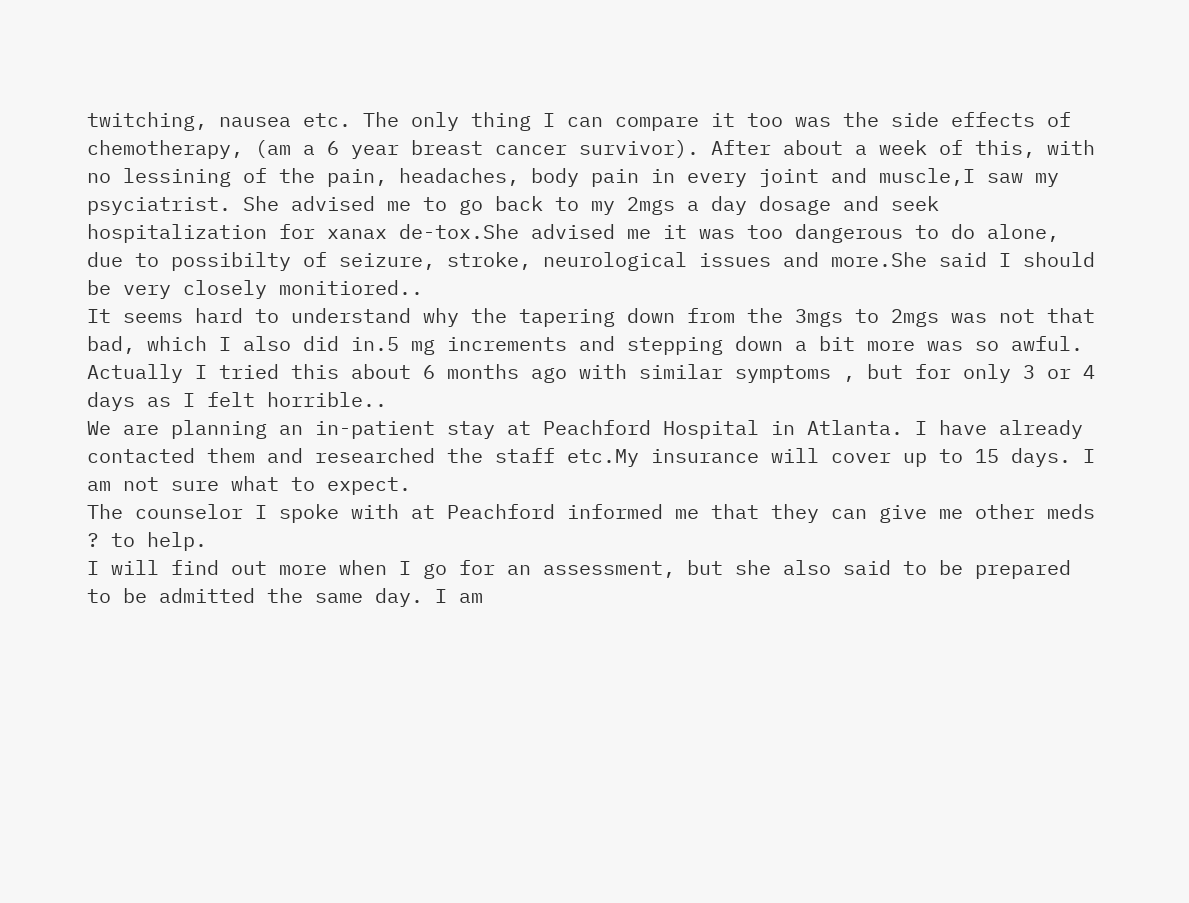twitching, nausea etc. The only thing I can compare it too was the side effects of chemotherapy, (am a 6 year breast cancer survivor). After about a week of this, with no lessining of the pain, headaches, body pain in every joint and muscle,I saw my psyciatrist. She advised me to go back to my 2mgs a day dosage and seek hospitalization for xanax de-tox.She advised me it was too dangerous to do alone, due to possibilty of seizure, stroke, neurological issues and more.She said I should be very closely monitiored..
It seems hard to understand why the tapering down from the 3mgs to 2mgs was not that bad, which I also did in.5 mg increments and stepping down a bit more was so awful. Actually I tried this about 6 months ago with similar symptoms , but for only 3 or 4 days as I felt horrible..
We are planning an in-patient stay at Peachford Hospital in Atlanta. I have already contacted them and researched the staff etc.My insurance will cover up to 15 days. I am not sure what to expect.
The counselor I spoke with at Peachford informed me that they can give me other meds ? to help.
I will find out more when I go for an assessment, but she also said to be prepared to be admitted the same day. I am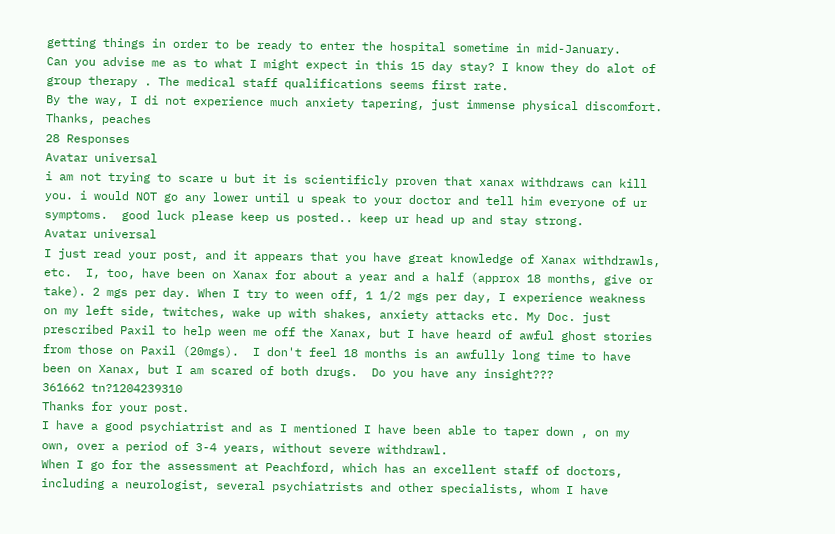getting things in order to be ready to enter the hospital sometime in mid-January.
Can you advise me as to what I might expect in this 15 day stay? I know they do alot of group therapy . The medical staff qualifications seems first rate.
By the way, I di not experience much anxiety tapering, just immense physical discomfort.
Thanks, peaches
28 Responses
Avatar universal
i am not trying to scare u but it is scientificly proven that xanax withdraws can kill you. i would NOT go any lower until u speak to your doctor and tell him everyone of ur symptoms.  good luck please keep us posted.. keep ur head up and stay strong.
Avatar universal
I just read your post, and it appears that you have great knowledge of Xanax withdrawls, etc.  I, too, have been on Xanax for about a year and a half (approx 18 months, give or take). 2 mgs per day. When I try to ween off, 1 1/2 mgs per day, I experience weakness on my left side, twitches, wake up with shakes, anxiety attacks etc. My Doc. just prescribed Paxil to help ween me off the Xanax, but I have heard of awful ghost stories from those on Paxil (20mgs).  I don't feel 18 months is an awfully long time to have been on Xanax, but I am scared of both drugs.  Do you have any insight???
361662 tn?1204239310
Thanks for your post.
I have a good psychiatrist and as I mentioned I have been able to taper down , on my own, over a period of 3-4 years, without severe withdrawl.
When I go for the assessment at Peachford, which has an excellent staff of doctors, including a neurologist, several psychiatrists and other specialists, whom I have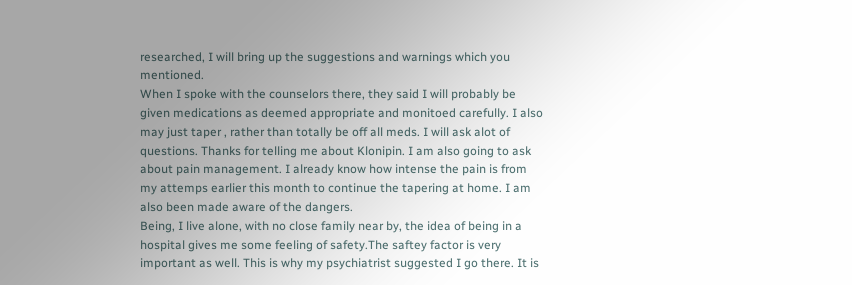researched, I will bring up the suggestions and warnings which you mentioned.
When I spoke with the counselors there, they said I will probably be given medications as deemed appropriate and monitoed carefully. I also may just taper , rather than totally be off all meds. I will ask alot of questions. Thanks for telling me about Klonipin. I am also going to ask about pain management. I already know how intense the pain is from my attemps earlier this month to continue the tapering at home. I am also been made aware of the dangers.
Being, I live alone, with no close family near by, the idea of being in a hospital gives me some feeling of safety.The saftey factor is very important as well. This is why my psychiatrist suggested I go there. It is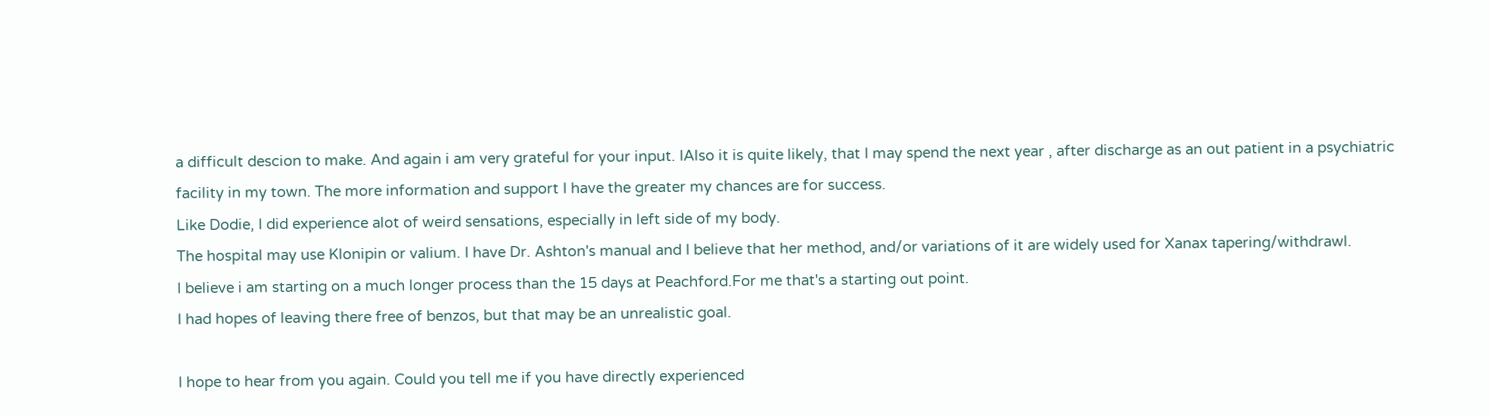a difficult descion to make. And again i am very grateful for your input. IAlso it is quite likely, that I may spend the next year , after discharge as an out patient in a psychiatric facility in my town. The more information and support I have the greater my chances are for success.
Like Dodie, I did experience alot of weird sensations, especially in left side of my body.
The hospital may use Klonipin or valium. I have Dr. Ashton's manual and I believe that her method, and/or variations of it are widely used for Xanax tapering/withdrawl.
I believe i am starting on a much longer process than the 15 days at Peachford.For me that's a starting out point.
I had hopes of leaving there free of benzos, but that may be an unrealistic goal.

I hope to hear from you again. Could you tell me if you have directly experienced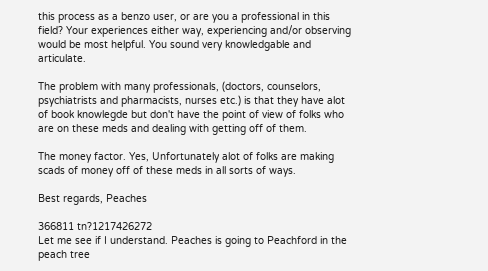this process as a benzo user, or are you a professional in this field? Your experiences either way, experiencing and/or observing would be most helpful. You sound very knowledgable and articulate.

The problem with many professionals, (doctors, counselors, psychiatrists and pharmacists, nurses etc.) is that they have alot of book knowlegde but don't have the point of view of folks who are on these meds and dealing with getting off of them.

The money factor. Yes, Unfortunately alot of folks are making scads of money off of these meds in all sorts of ways.

Best regards, Peaches

366811 tn?1217426272
Let me see if I understand. Peaches is going to Peachford in the peach tree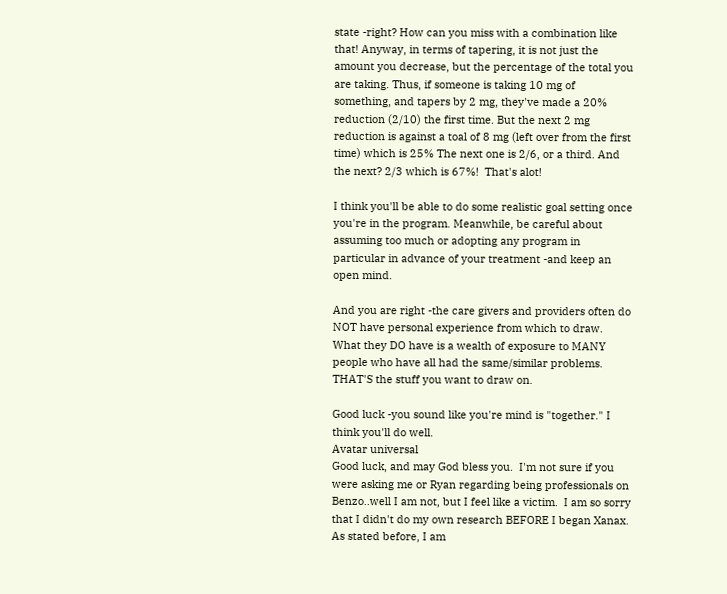state -right? How can you miss with a combination like that! Anyway, in terms of tapering, it is not just the amount you decrease, but the percentage of the total you are taking. Thus, if someone is taking 10 mg of something, and tapers by 2 mg, they've made a 20% reduction (2/10) the first time. But the next 2 mg reduction is against a toal of 8 mg (left over from the first time) which is 25% The next one is 2/6, or a third. And the next? 2/3 which is 67%!  That's alot!

I think you'll be able to do some realistic goal setting once you're in the program. Meanwhile, be careful about assuming too much or adopting any program in particular in advance of your treatment -and keep an open mind.

And you are right -the care givers and providers often do NOT have personal experience from which to draw. What they DO have is a wealth of exposure to MANY people who have all had the same/similar problems. THAT'S the stuff you want to draw on.

Good luck -you sound like you're mind is "together." I think you'll do well.
Avatar universal
Good luck, and may God bless you.  I'm not sure if you were asking me or Ryan regarding being professionals on Benzo..well I am not, but I feel like a victim.  I am so sorry that I didn't do my own research BEFORE I began Xanax.  As stated before, I am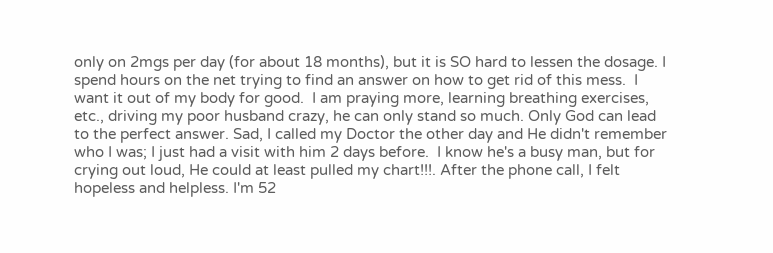only on 2mgs per day (for about 18 months), but it is SO hard to lessen the dosage. I spend hours on the net trying to find an answer on how to get rid of this mess.  I want it out of my body for good.  I am praying more, learning breathing exercises, etc., driving my poor husband crazy, he can only stand so much. Only God can lead to the perfect answer. Sad, I called my Doctor the other day and He didn't remember who I was; I just had a visit with him 2 days before.  I know he's a busy man, but for crying out loud, He could at least pulled my chart!!!. After the phone call, I felt hopeless and helpless. I'm 52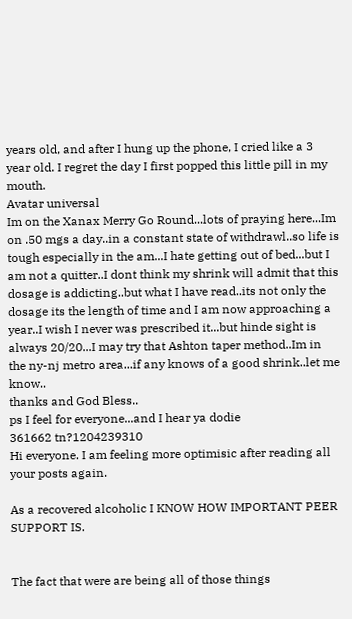years old, and after I hung up the phone, I cried like a 3 year old. I regret the day I first popped this little pill in my mouth.
Avatar universal
Im on the Xanax Merry Go Round...lots of praying here...Im on .50 mgs a day..in a constant state of withdrawl..so life is tough especially in the am...I hate getting out of bed...but I am not a quitter..I dont think my shrink will admit that this dosage is addicting..but what I have read..its not only the dosage its the length of time and I am now approaching a year..I wish I never was prescribed it...but hinde sight is always 20/20...I may try that Ashton taper method..Im in the ny-nj metro area...if any knows of a good shrink..let me know..
thanks and God Bless..
ps I feel for everyone...and I hear ya dodie
361662 tn?1204239310
Hi everyone. I am feeling more optimisic after reading all your posts again.

As a recovered alcoholic I KNOW HOW IMPORTANT PEER SUPPORT IS.


The fact that were are being all of those things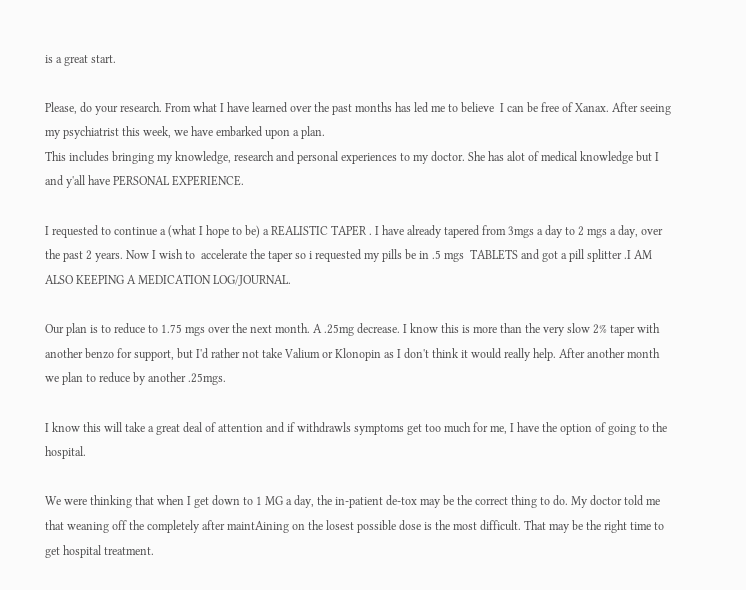is a great start.

Please, do your research. From what I have learned over the past months has led me to believe  I can be free of Xanax. After seeing my psychiatrist this week, we have embarked upon a plan.
This includes bringing my knowledge, research and personal experiences to my doctor. She has alot of medical knowledge but I and y'all have PERSONAL EXPERIENCE.

I requested to continue a (what I hope to be) a REALISTIC TAPER . I have already tapered from 3mgs a day to 2 mgs a day, over the past 2 years. Now I wish to  accelerate the taper so i requested my pills be in .5 mgs  TABLETS and got a pill splitter .I AM ALSO KEEPING A MEDICATION LOG/JOURNAL.

Our plan is to reduce to 1.75 mgs over the next month. A .25mg decrease. I know this is more than the very slow 2% taper with another benzo for support, but I'd rather not take Valium or Klonopin as I don't think it would really help. After another month we plan to reduce by another .25mgs.

I know this will take a great deal of attention and if withdrawls symptoms get too much for me, I have the option of going to the hospital.

We were thinking that when I get down to 1 MG a day, the in-patient de-tox may be the correct thing to do. My doctor told me that weaning off the completely after maintAining on the losest possible dose is the most difficult. That may be the right time to get hospital treatment.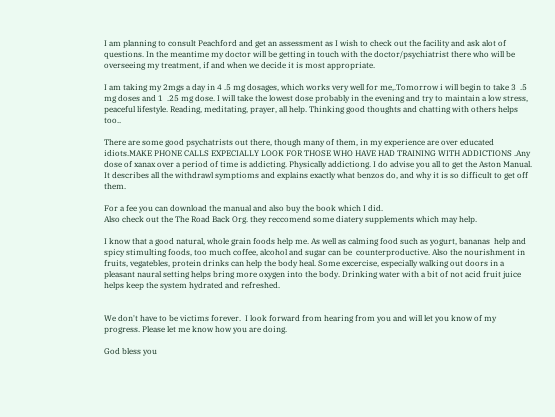I am planning to consult Peachford and get an assessment as I wish to check out the facility and ask alot of questions. In the meantime my doctor will be getting in touch with the doctor/psychiatrist there who will be overseeing my treatment, if and when we decide it is most appropriate.

I am taking my 2mgs a day in 4 .5 mg dosages, which works very well for me,.Tomorrow i will begin to take 3  .5 mg doses and 1  .25 mg dose. I will take the lowest dose probably in the evening and try to maintain a low stress, peaceful lifestyle. Reading, meditating, prayer, all help. Thinking good thoughts and chatting with others helps too..

There are some good psychatrists out there, though many of them, in my experience are over educated idiots.MAKE PHONE CALLS EXPECIALLY LOOK FOR THOSE WHO HAVE HAD TRAINING WITH ADDICTIONS .Any dose of xanax over a period of time is addicting. Physically addictiong. I do advise you all to get the Aston Manual. It describes all the withdrawl symptioms and explains exactly what benzos do, and why it is so difficult to get off them.

For a fee you can download the manual and also buy the book which I did.
Also check out the The Road Back Org. they reccomend some diatery supplements which may help.

I know that a good natural, whole grain foods help me. As well as calming food such as yogurt, bananas  help and spicy stimulting foods, too much coffee, alcohol and sugar can be  counterproductive. Also the nourishment in fruits, vegatebles, protein drinks can help the body heal. Some excercise, especially walking out doors in a pleasant naural setting helps bring more oxygen into the body. Drinking water with a bit of not acid fruit juice helps keep the system hydrated and refreshed.


We don't have to be victims forever.  I look forward from hearing from you and will let you know of my progress. Please let me know how you are doing.

God bless you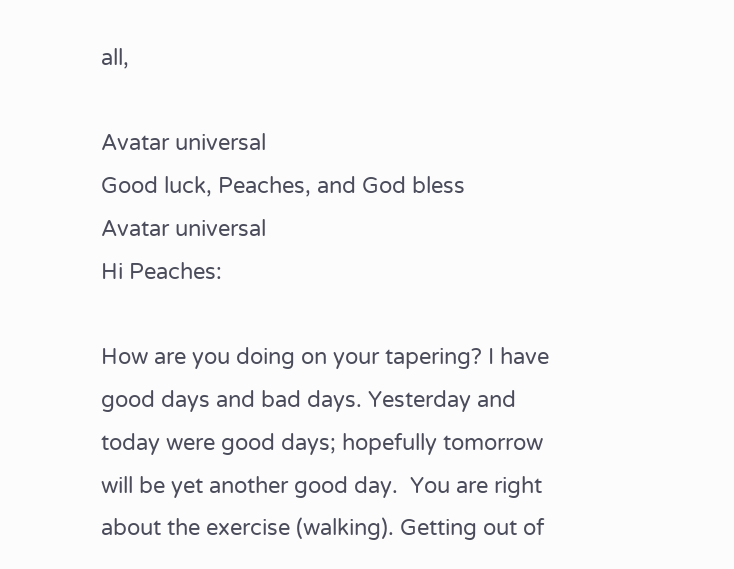all,

Avatar universal
Good luck, Peaches, and God bless
Avatar universal
Hi Peaches:

How are you doing on your tapering? I have good days and bad days. Yesterday and today were good days; hopefully tomorrow will be yet another good day.  You are right about the exercise (walking). Getting out of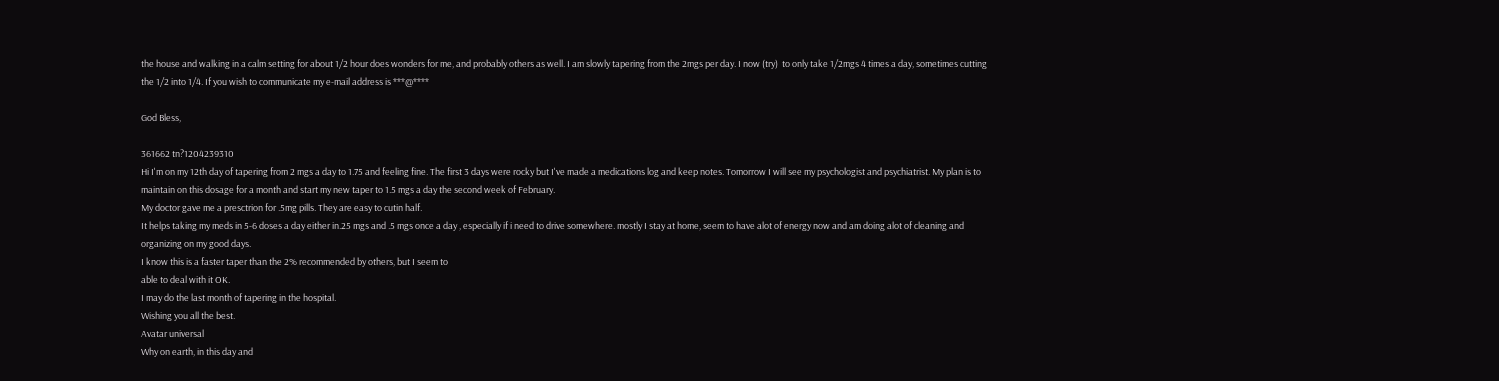the house and walking in a calm setting for about 1/2 hour does wonders for me, and probably others as well. I am slowly tapering from the 2mgs per day. I now (try)  to only take 1/2mgs 4 times a day, sometimes cutting the 1/2 into 1/4. If you wish to communicate my e-mail address is ***@****

God Bless,

361662 tn?1204239310
Hi I'm on my 12th day of tapering from 2 mgs a day to 1.75 and feeling fine. The first 3 days were rocky but I've made a medications log and keep notes. Tomorrow I will see my psychologist and psychiatrist. My plan is to maintain on this dosage for a month and start my new taper to 1.5 mgs a day the second week of February.
My doctor gave me a presctrion for .5mg pills. They are easy to cutin half.
It helps taking my meds in 5-6 doses a day either in.25 mgs and .5 mgs once a day , especially if i need to drive somewhere. mostly I stay at home, seem to have alot of energy now and am doing alot of cleaning and organizing on my good days.
I know this is a faster taper than the 2% recommended by others, but I seem to
able to deal with it OK.
I may do the last month of tapering in the hospital.
Wishing you all the best.
Avatar universal
Why on earth, in this day and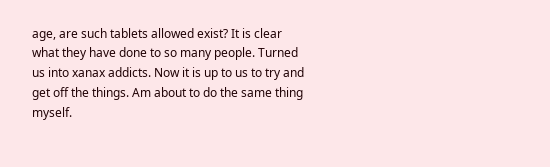age, are such tablets allowed exist? It is clear what they have done to so many people. Turned us into xanax addicts. Now it is up to us to try and get off the things. Am about to do the same thing myself.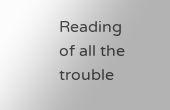Reading of all the trouble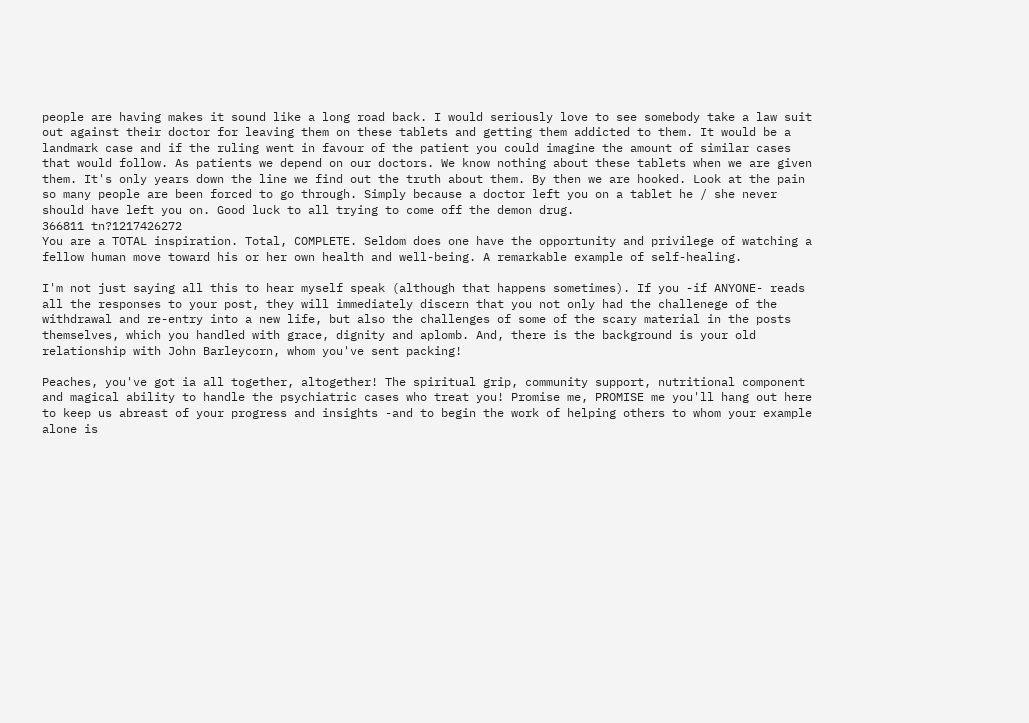people are having makes it sound like a long road back. I would seriously love to see somebody take a law suit out against their doctor for leaving them on these tablets and getting them addicted to them. It would be a landmark case and if the ruling went in favour of the patient you could imagine the amount of similar cases that would follow. As patients we depend on our doctors. We know nothing about these tablets when we are given them. It's only years down the line we find out the truth about them. By then we are hooked. Look at the pain so many people are been forced to go through. Simply because a doctor left you on a tablet he / she never should have left you on. Good luck to all trying to come off the demon drug.
366811 tn?1217426272
You are a TOTAL inspiration. Total, COMPLETE. Seldom does one have the opportunity and privilege of watching a fellow human move toward his or her own health and well-being. A remarkable example of self-healing.

I'm not just saying all this to hear myself speak (although that happens sometimes). If you -if ANYONE- reads all the responses to your post, they will immediately discern that you not only had the challenege of the withdrawal and re-entry into a new life, but also the challenges of some of the scary material in the posts themselves, which you handled with grace, dignity and aplomb. And, there is the background is your old relationship with John Barleycorn, whom you've sent packing!

Peaches, you've got ia all together, altogether! The spiritual grip, community support, nutritional component and magical ability to handle the psychiatric cases who treat you! Promise me, PROMISE me you'll hang out here to keep us abreast of your progress and insights -and to begin the work of helping others to whom your example alone is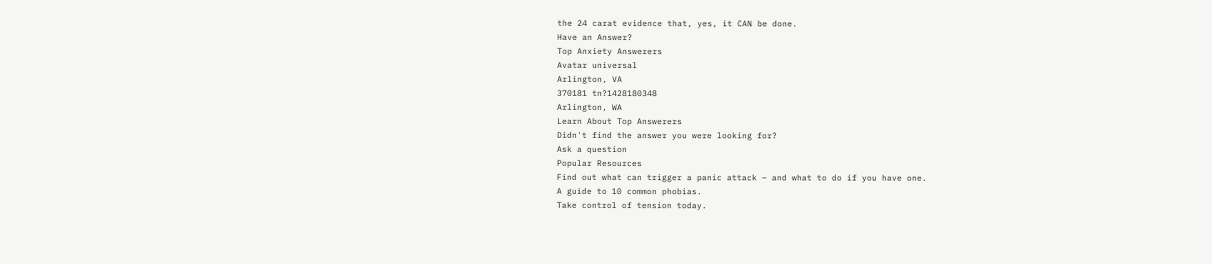the 24 carat evidence that, yes, it CAN be done.
Have an Answer?
Top Anxiety Answerers
Avatar universal
Arlington, VA
370181 tn?1428180348
Arlington, WA
Learn About Top Answerers
Didn't find the answer you were looking for?
Ask a question
Popular Resources
Find out what can trigger a panic attack – and what to do if you have one.
A guide to 10 common phobias.
Take control of tension today.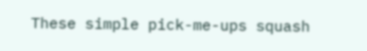These simple pick-me-ups squash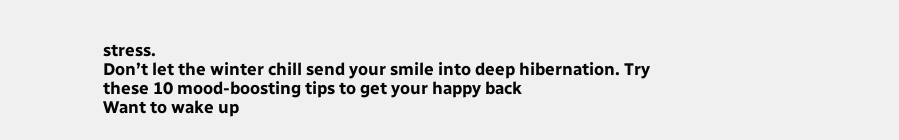stress.
Don’t let the winter chill send your smile into deep hibernation. Try these 10 mood-boosting tips to get your happy back
Want to wake up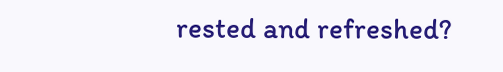rested and refreshed?